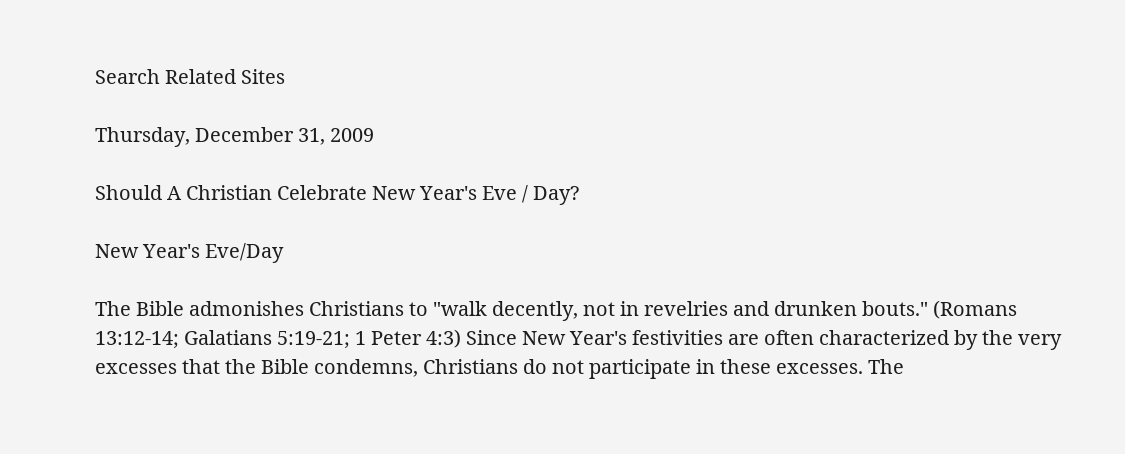Search Related Sites

Thursday, December 31, 2009

Should A Christian Celebrate New Year's Eve / Day?

New Year's Eve/Day

The Bible admonishes Christians to "walk decently, not in revelries and drunken bouts." (Romans 13:12-14; Galatians 5:19-21; 1 Peter 4:3) Since New Year's festivities are often characterized by the very excesses that the Bible condemns, Christians do not participate in these excesses. The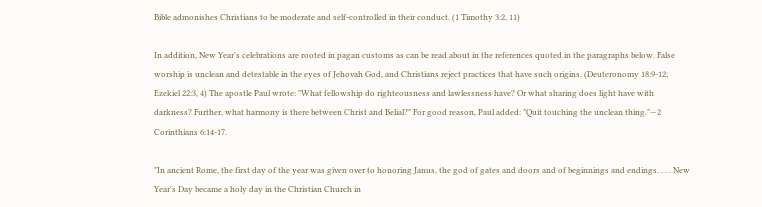Bible admonishes Christians to be moderate and self-controlled in their conduct. (1 Timothy 3:2, 11)

In addition, New Year's celebrations are rooted in pagan customs as can be read about in the references quoted in the paragraphs below. False worship is unclean and detestable in the eyes of Jehovah God, and Christians reject practices that have such origins. (Deuteronomy 18:9-12; Ezekiel 22:3, 4) The apostle Paul wrote: "What fellowship do righteousness and lawlessness have? Or what sharing does light have with darkness? Further, what harmony is there between Christ and Belial?" For good reason, Paul added: "Quit touching the unclean thing."—2 Corinthians 6:14-17.

"In ancient Rome, the first day of the year was given over to honoring Janus, the god of gates and doors and of beginnings and endings. . . . New Year's Day became a holy day in the Christian Church in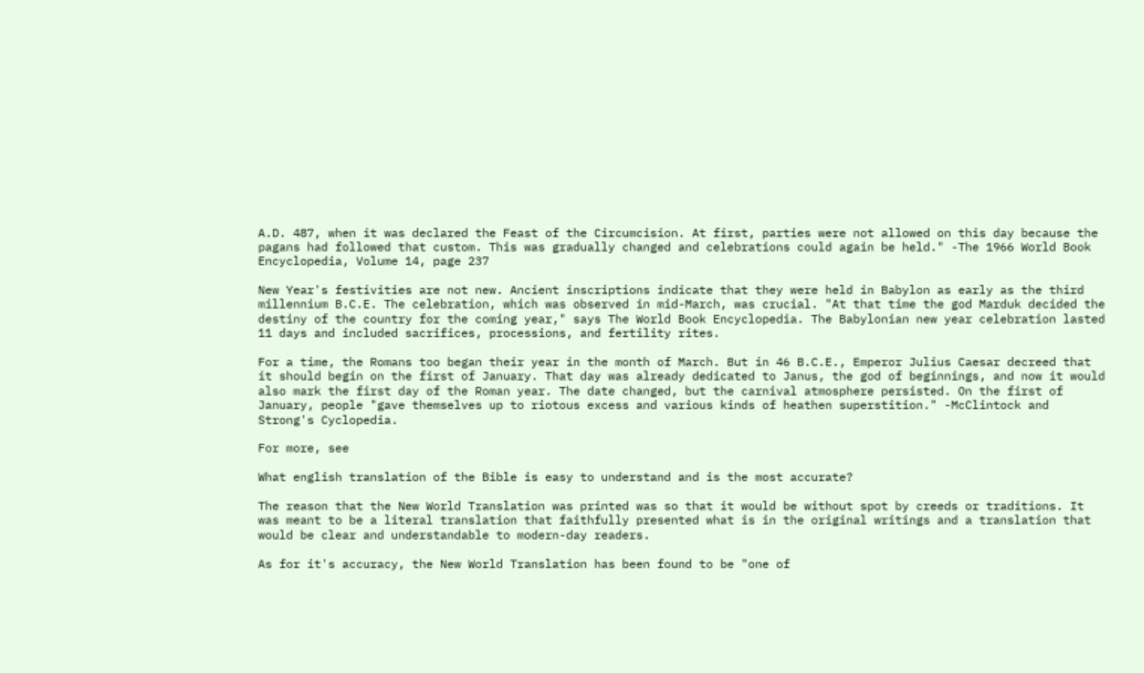A.D. 487, when it was declared the Feast of the Circumcision. At first, parties were not allowed on this day because the pagans had followed that custom. This was gradually changed and celebrations could again be held." -The 1966 World Book Encyclopedia, Volume 14, page 237

New Year's festivities are not new. Ancient inscriptions indicate that they were held in Babylon as early as the third millennium B.C.E. The celebration, which was observed in mid-March, was crucial. "At that time the god Marduk decided the destiny of the country for the coming year," says The World Book Encyclopedia. The Babylonian new year celebration lasted 11 days and included sacrifices, processions, and fertility rites.

For a time, the Romans too began their year in the month of March. But in 46 B.C.E., Emperor Julius Caesar decreed that it should begin on the first of January. That day was already dedicated to Janus, the god of beginnings, and now it would also mark the first day of the Roman year. The date changed, but the carnival atmosphere persisted. On the first of January, people "gave themselves up to riotous excess and various kinds of heathen superstition." -McClintock and Strong's Cyclopedia.

For more, see

What english translation of the Bible is easy to understand and is the most accurate?

The reason that the New World Translation was printed was so that it would be without spot by creeds or traditions. It was meant to be a literal translation that faithfully presented what is in the original writings and a translation that would be clear and understandable to modern-day readers.

As for it's accuracy, the New World Translation has been found to be "one of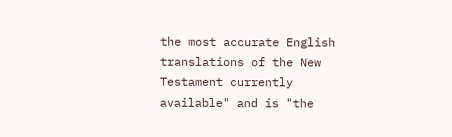the most accurate English translations of the New Testament currently available" and is "the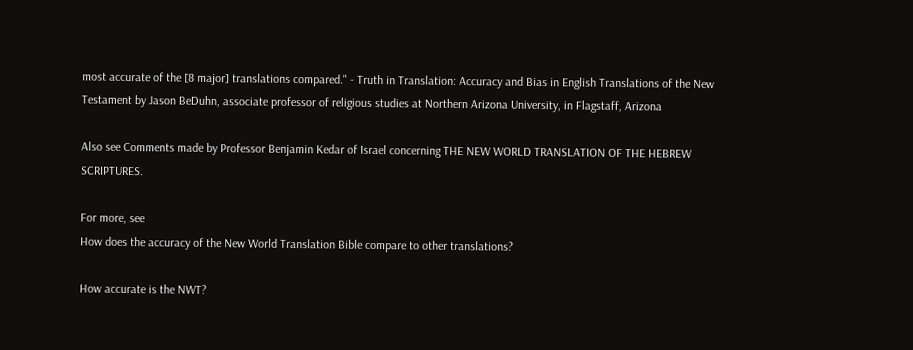most accurate of the [8 major] translations compared." - Truth in Translation: Accuracy and Bias in English Translations of the New Testament by Jason BeDuhn, associate professor of religious studies at Northern Arizona University, in Flagstaff, Arizona

Also see Comments made by Professor Benjamin Kedar of Israel concerning THE NEW WORLD TRANSLATION OF THE HEBREW SCRIPTURES.

For more, see
How does the accuracy of the New World Translation Bible compare to other translations?

How accurate is the NWT?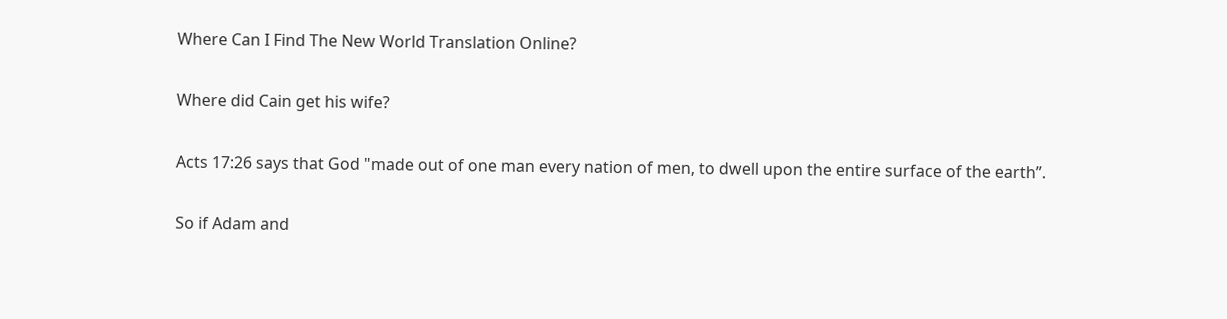Where Can I Find The New World Translation Online?

Where did Cain get his wife?

Acts 17:26 says that God "made out of one man every nation of men, to dwell upon the entire surface of the earth”.

So if Adam and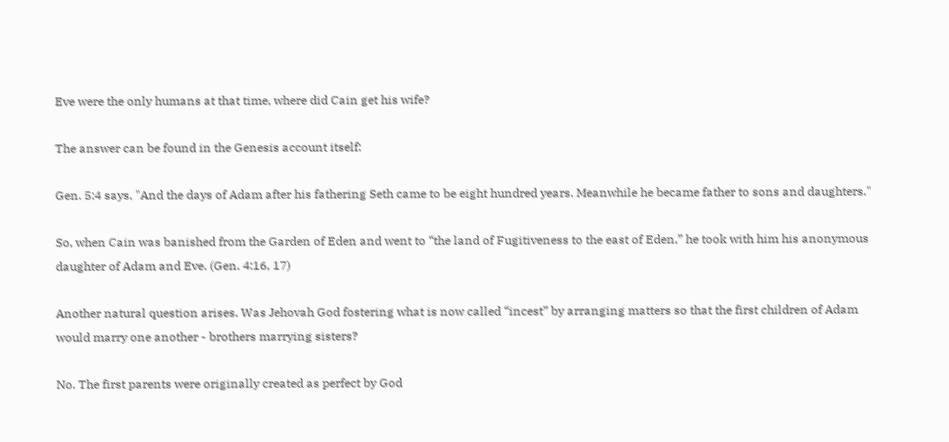Eve were the only humans at that time, where did Cain get his wife?

The answer can be found in the Genesis account itself:

Gen. 5:4 says, "And the days of Adam after his fathering Seth came to be eight hundred years. Meanwhile he became father to sons and daughters."

So, when Cain was banished from the Garden of Eden and went to “the land of Fugitiveness to the east of Eden,” he took with him his anonymous daughter of Adam and Eve. (Gen. 4:16, 17)

Another natural question arises. Was Jehovah God fostering what is now called “incest” by arranging matters so that the first children of Adam would marry one another - brothers marrying sisters?

No. The first parents were originally created as perfect by God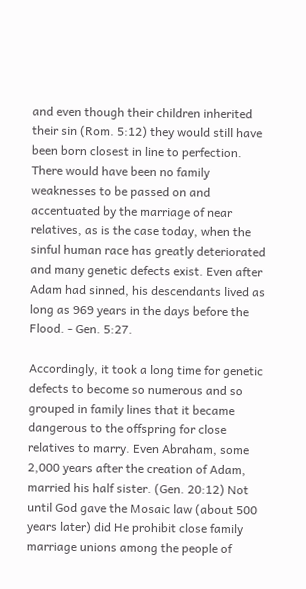and even though their children inherited their sin (Rom. 5:12) they would still have been born closest in line to perfection. There would have been no family weaknesses to be passed on and accentuated by the marriage of near relatives, as is the case today, when the sinful human race has greatly deteriorated and many genetic defects exist. Even after Adam had sinned, his descendants lived as long as 969 years in the days before the Flood. - Gen. 5:27.

Accordingly, it took a long time for genetic defects to become so numerous and so grouped in family lines that it became dangerous to the offspring for close relatives to marry. Even Abraham, some 2,000 years after the creation of Adam, married his half sister. (Gen. 20:12) Not until God gave the Mosaic law (about 500 years later) did He prohibit close family marriage unions among the people of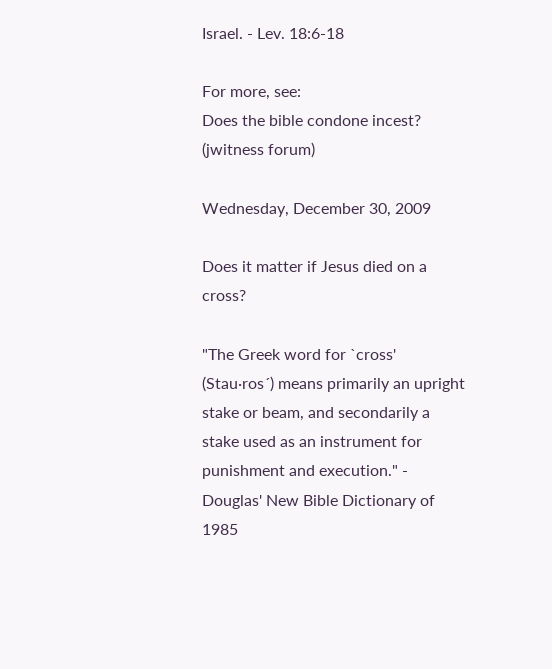Israel. - Lev. 18:6-18

For more, see:
Does the bible condone incest? (jwitness forum)

Wednesday, December 30, 2009

Does it matter if Jesus died on a cross?

"The Greek word for `cross' (Stau·ros´) means primarily an upright stake or beam, and secondarily a stake used as an instrument for punishment and execution." - Douglas' New Bible Dictionary of 1985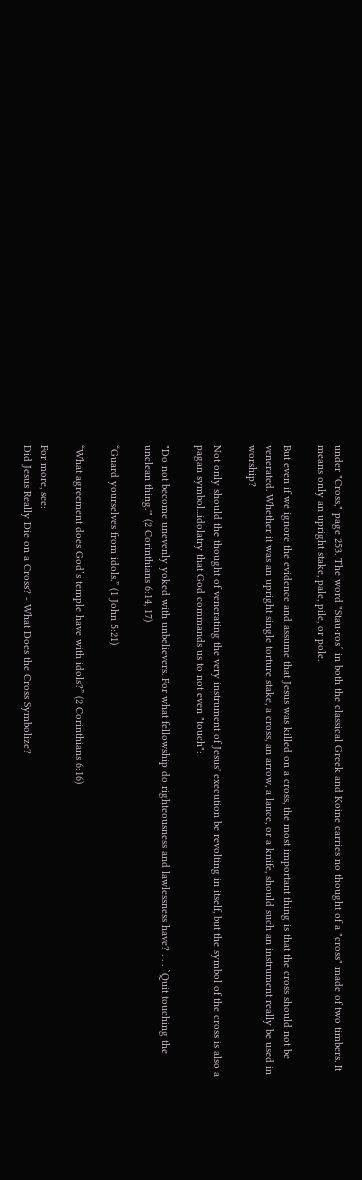under "Cross," page 253. The word "Stau·ros´ in both the classical Greek and Koine carries no thought of a "cross" made of two timbers. It means only an upright stake, pale, pile, or pole.

But even if we ignore the evidence and assume that Jesus was killed on a cross, the most important thing is that the cross should not be venerated. Whether it was an upright single torture stake, a cross, an arrow, a lance, or a knife, should such an instrument really be used in worship?

Not only should the thought of venerating the very instrument of Jesus' execution be revolting in itself, but the symbol of the cross is also a pagan symbol...idolatry that God commands us to not even "touch":

"Do not become unevenly yoked with unbelievers. For what fellowship do righteousness and lawlessness have? . . . `Quit touching the unclean thing.'" (2 Corinthians 6:14, 17)

“Guard yourselves from idols.” (1 John 5:21)

“What agreement does God’s temple have with idols?” (2 Corinthians 6:16)

For more, see:
Did Jesus Really Die on a Cross? - What Does the Cross Symbolize?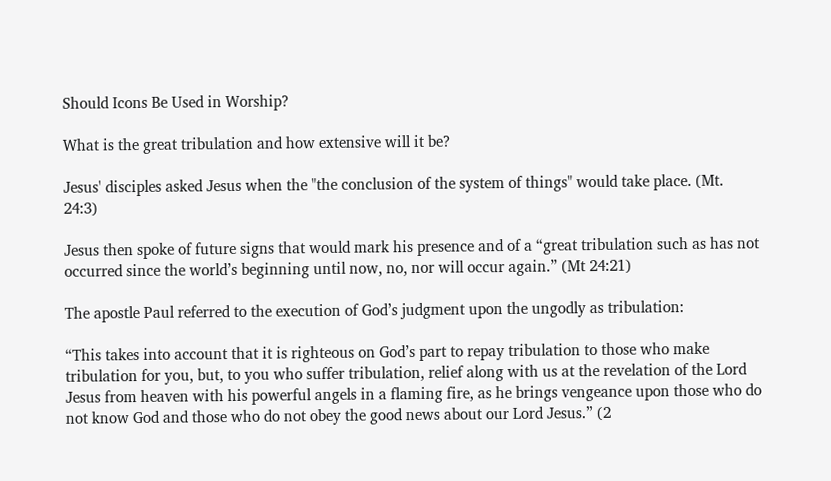Should Icons Be Used in Worship?

What is the great tribulation and how extensive will it be?

Jesus' disciples asked Jesus when the "the conclusion of the system of things" would take place. (Mt. 24:3)

Jesus then spoke of future signs that would mark his presence and of a “great tribulation such as has not occurred since the world’s beginning until now, no, nor will occur again.” (Mt 24:21)

The apostle Paul referred to the execution of God’s judgment upon the ungodly as tribulation:

“This takes into account that it is righteous on God’s part to repay tribulation to those who make tribulation for you, but, to you who suffer tribulation, relief along with us at the revelation of the Lord Jesus from heaven with his powerful angels in a flaming fire, as he brings vengeance upon those who do not know God and those who do not obey the good news about our Lord Jesus.” (2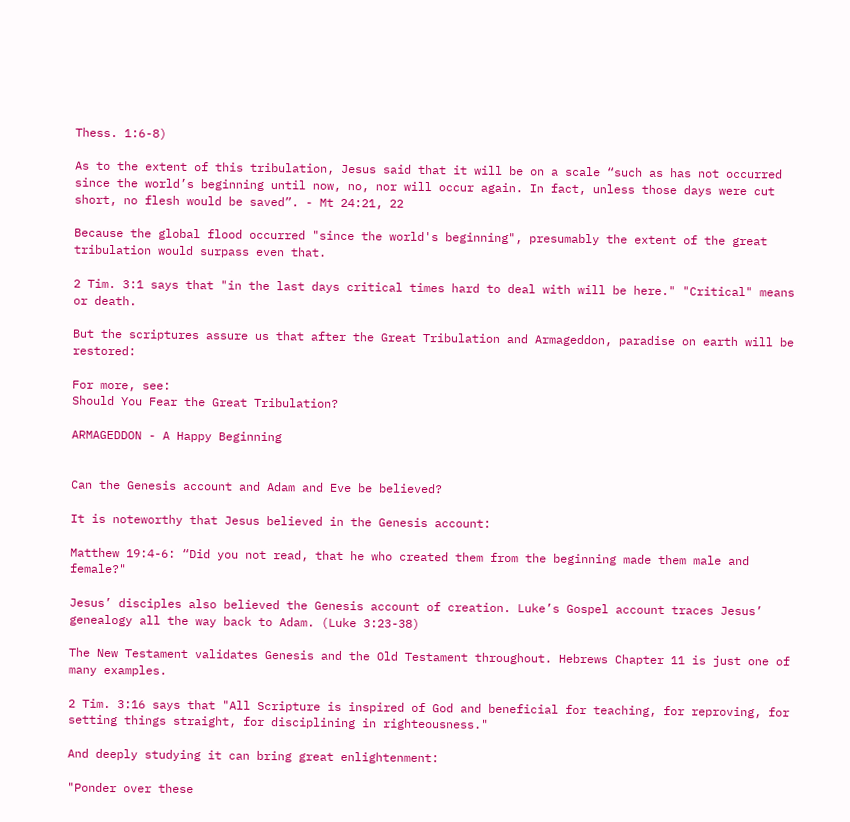Thess. 1:6-8)

As to the extent of this tribulation, Jesus said that it will be on a scale “such as has not occurred since the world’s beginning until now, no, nor will occur again. In fact, unless those days were cut short, no flesh would be saved”. - Mt 24:21, 22

Because the global flood occurred "since the world's beginning", presumably the extent of the great tribulation would surpass even that.

2 Tim. 3:1 says that "in the last days critical times hard to deal with will be here." "Critical" means or death.

But the scriptures assure us that after the Great Tribulation and Armageddon, paradise on earth will be restored:

For more, see:
Should You Fear the Great Tribulation?

ARMAGEDDON - A Happy Beginning


Can the Genesis account and Adam and Eve be believed?

It is noteworthy that Jesus believed in the Genesis account:

Matthew 19:4-6: “Did you not read, that he who created them from the beginning made them male and female?"

Jesus’ disciples also believed the Genesis account of creation. Luke’s Gospel account traces Jesus’ genealogy all the way back to Adam. (Luke 3:23-38)

The New Testament validates Genesis and the Old Testament throughout. Hebrews Chapter 11 is just one of many examples.

2 Tim. 3:16 says that "All Scripture is inspired of God and beneficial for teaching, for reproving, for setting things straight, for disciplining in righteousness."

And deeply studying it can bring great enlightenment:

"Ponder over these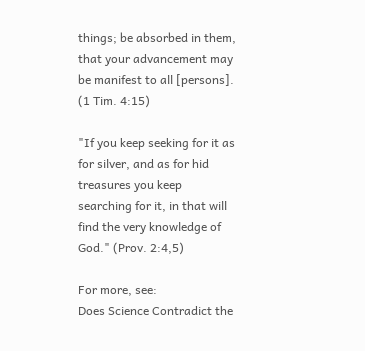things; be absorbed in them, that your advancement may be manifest to all [persons]. (1 Tim. 4:15)

"If you keep seeking for it as for silver, and as for hid treasures you keep searching for it, in that will find the very knowledge of God." (Prov. 2:4,5)

For more, see:
Does Science Contradict the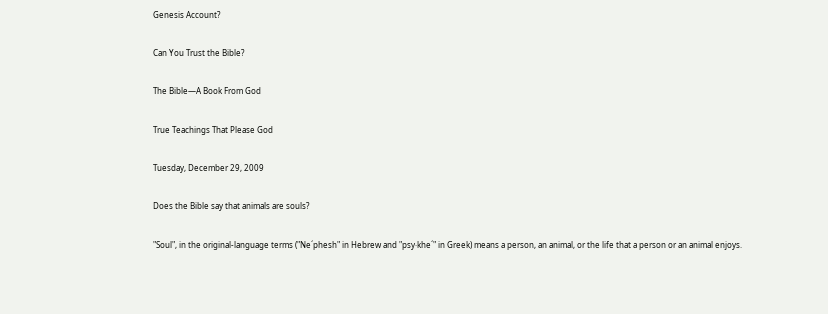Genesis Account?

Can You Trust the Bible?

The Bible—A Book From God

True Teachings That Please God

Tuesday, December 29, 2009

Does the Bible say that animals are souls?

"Soul", in the original-language terms ("Ne´phesh" in Hebrew and "psy·khe´" in Greek) means a person, an animal, or the life that a person or an animal enjoys.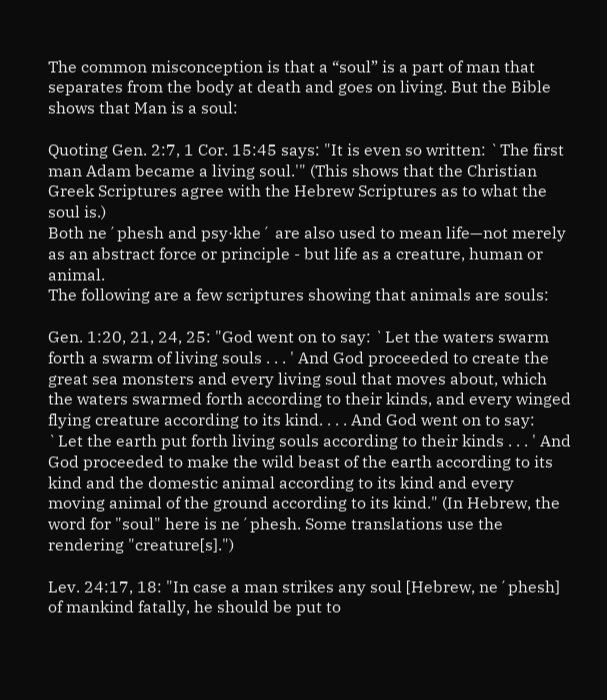The common misconception is that a “soul” is a part of man that separates from the body at death and goes on living. But the Bible shows that Man is a soul:

Quoting Gen. 2:7, 1 Cor. 15:45 says: "It is even so written: `The first man Adam became a living soul.'" (This shows that the Christian Greek Scriptures agree with the Hebrew Scriptures as to what the soul is.)
Both ne´phesh and psy·khe´ are also used to mean life—not merely as an abstract force or principle - but life as a creature, human or animal.
The following are a few scriptures showing that animals are souls:

Gen. 1:20, 21, 24, 25: "God went on to say: `Let the waters swarm forth a swarm of living souls . . . ' And God proceeded to create the great sea monsters and every living soul that moves about, which the waters swarmed forth according to their kinds, and every winged flying creature according to its kind. . . . And God went on to say: `Let the earth put forth living souls according to their kinds . . . ' And God proceeded to make the wild beast of the earth according to its kind and the domestic animal according to its kind and every moving animal of the ground according to its kind." (In Hebrew, the word for "soul" here is ne´phesh. Some translations use the rendering "creature[s].")

Lev. 24:17, 18: "In case a man strikes any soul [Hebrew, ne´phesh] of mankind fatally, he should be put to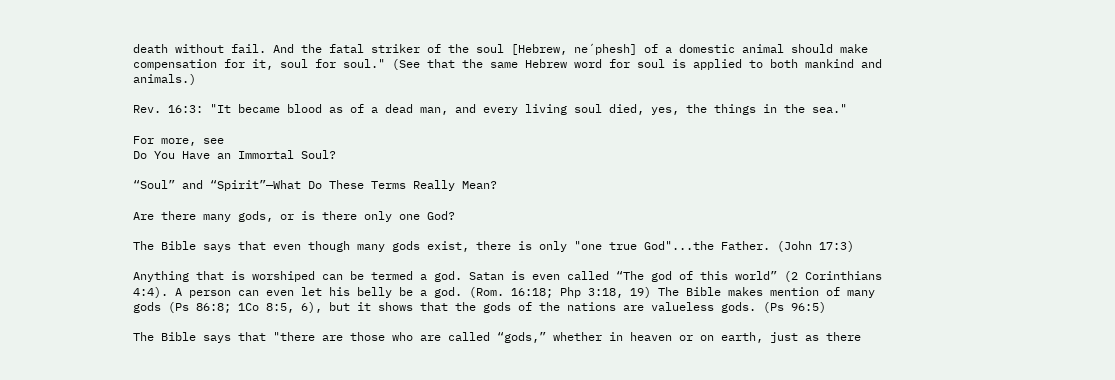death without fail. And the fatal striker of the soul [Hebrew, ne´phesh] of a domestic animal should make compensation for it, soul for soul." (See that the same Hebrew word for soul is applied to both mankind and animals.)

Rev. 16:3: "It became blood as of a dead man, and every living soul died, yes, the things in the sea."

For more, see
Do You Have an Immortal Soul?

“Soul” and “Spirit”—What Do These Terms Really Mean?

Are there many gods, or is there only one God?

The Bible says that even though many gods exist, there is only "one true God"...the Father. (John 17:3)

Anything that is worshiped can be termed a god. Satan is even called “The god of this world” (2 Corinthians 4:4). A person can even let his belly be a god. (Rom. 16:18; Php 3:18, 19) The Bible makes mention of many gods (Ps 86:8; 1Co 8:5, 6), but it shows that the gods of the nations are valueless gods. (Ps 96:5)

The Bible says that "there are those who are called “gods,” whether in heaven or on earth, just as there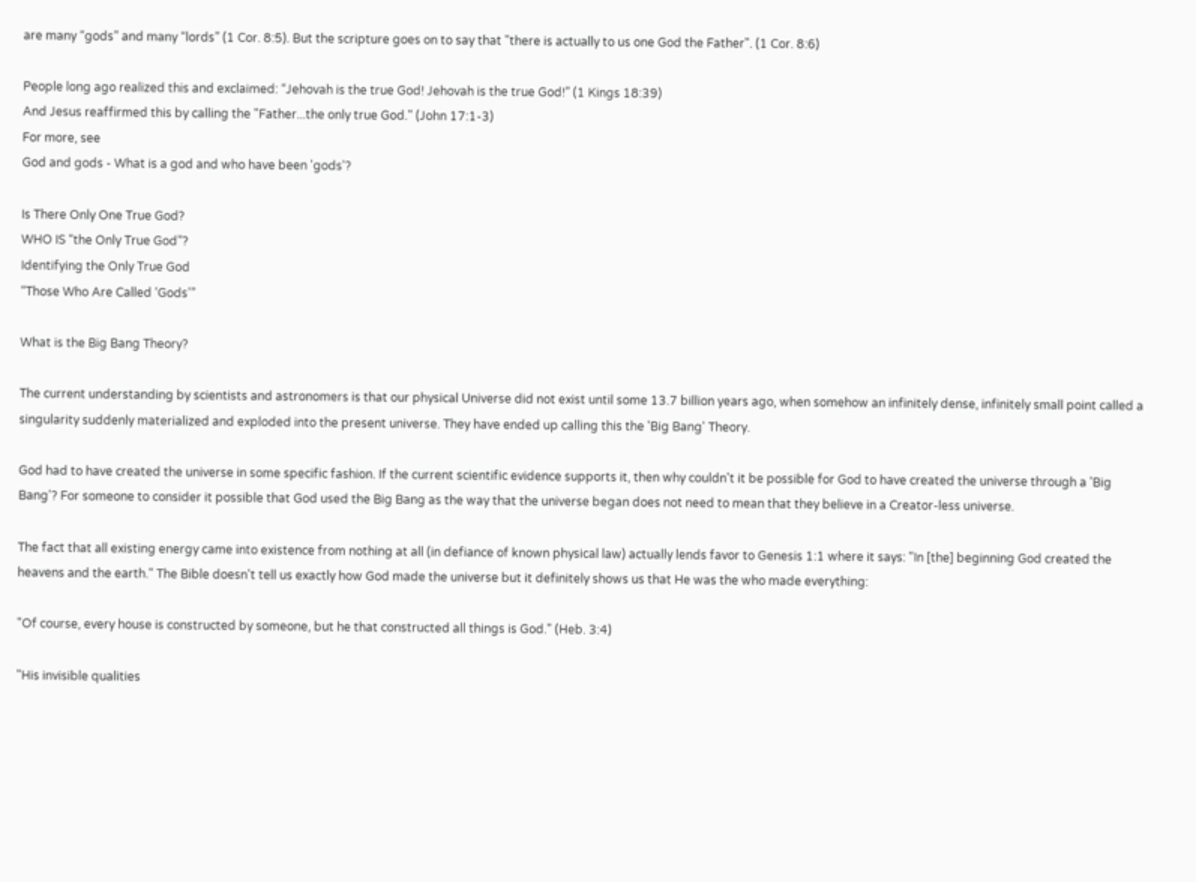are many “gods” and many “lords” (1 Cor. 8:5). But the scripture goes on to say that "there is actually to us one God the Father". (1 Cor. 8:6)

People long ago realized this and exclaimed: “Jehovah is the true God! Jehovah is the true God!” (1 Kings 18:39)
And Jesus reaffirmed this by calling the "Father...the only true God." (John 17:1-3)
For more, see
God and gods - What is a god and who have been 'gods'?

Is There Only One True God?
WHO IS “the Only True God”?
Identifying the Only True God
“Those Who Are Called ‘Gods’”

What is the Big Bang Theory?

The current understanding by scientists and astronomers is that our physical Universe did not exist until some 13.7 billion years ago, when somehow an infinitely dense, infinitely small point called a singularity suddenly materialized and exploded into the present universe. They have ended up calling this the 'Big Bang' Theory.

God had to have created the universe in some specific fashion. If the current scientific evidence supports it, then why couldn't it be possible for God to have created the universe through a 'Big Bang'? For someone to consider it possible that God used the Big Bang as the way that the universe began does not need to mean that they believe in a Creator-less universe.

The fact that all existing energy came into existence from nothing at all (in defiance of known physical law) actually lends favor to Genesis 1:1 where it says: "In [the] beginning God created the heavens and the earth." The Bible doesn't tell us exactly how God made the universe but it definitely shows us that He was the who made everything:

"Of course, every house is constructed by someone, but he that constructed all things is God." (Heb. 3:4)

"His invisible qualities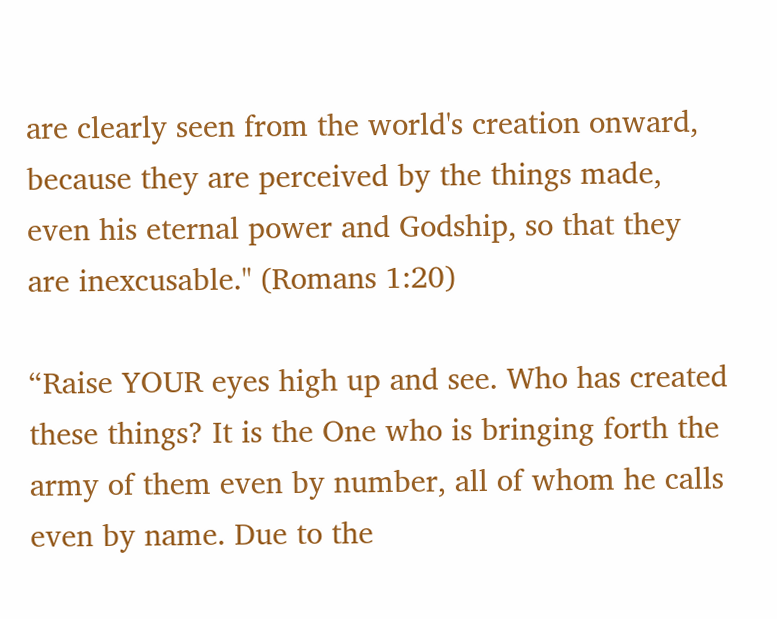are clearly seen from the world's creation onward, because they are perceived by the things made, even his eternal power and Godship, so that they are inexcusable." (Romans 1:20)

“Raise YOUR eyes high up and see. Who has created these things? It is the One who is bringing forth the army of them even by number, all of whom he calls even by name. Due to the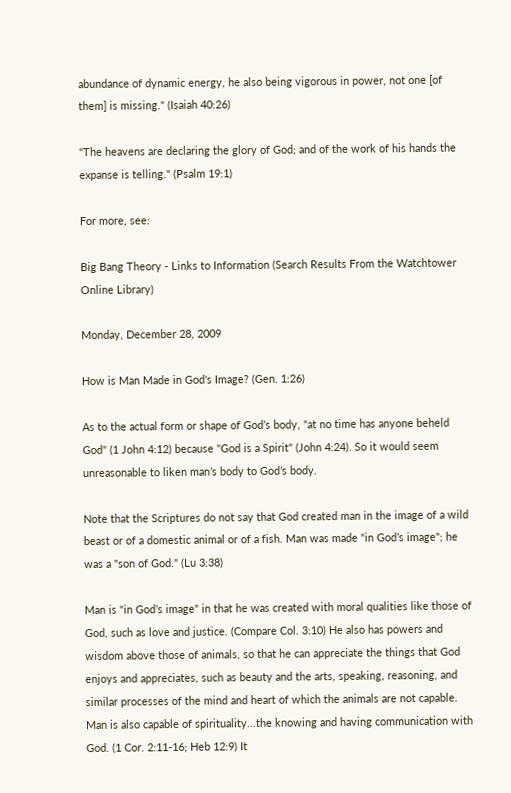abundance of dynamic energy, he also being vigorous in power, not one [of them] is missing." (Isaiah 40:26)

"The heavens are declaring the glory of God; and of the work of his hands the expanse is telling." (Psalm 19:1)

For more, see:

Big Bang Theory - Links to Information (Search Results From the Watchtower Online Library)

Monday, December 28, 2009

How is Man Made in God's Image? (Gen. 1:26)

As to the actual form or shape of God’s body, "at no time has anyone beheld God" (1 John 4:12) because "God is a Spirit" (John 4:24). So it would seem unreasonable to liken man’s body to God’s body.

Note that the Scriptures do not say that God created man in the image of a wild beast or of a domestic animal or of a fish. Man was made "in God’s image"; he was a "son of God." (Lu 3:38)

Man is "in God’s image" in that he was created with moral qualities like those of God, such as love and justice. (Compare Col. 3:10) He also has powers and wisdom above those of animals, so that he can appreciate the things that God enjoys and appreciates, such as beauty and the arts, speaking, reasoning, and similar processes of the mind and heart of which the animals are not capable. Man is also capable of spirituality...the knowing and having communication with God. (1 Cor. 2:11-16; Heb 12:9) It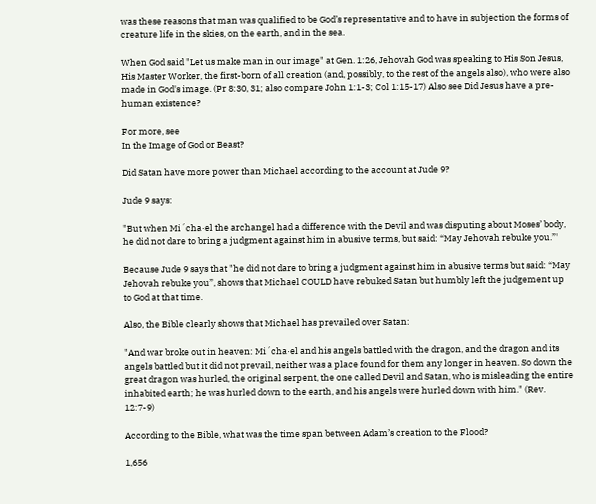was these reasons that man was qualified to be God’s representative and to have in subjection the forms of creature life in the skies, on the earth, and in the sea.

When God said "Let us make man in our image" at Gen. 1:26, Jehovah God was speaking to His Son Jesus, His Master Worker, the first-born of all creation (and, possibly, to the rest of the angels also), who were also made in God's image. (Pr 8:30, 31; also compare John 1:1-3; Col 1:15-17) Also see Did Jesus have a pre-human existence?

For more, see
In the Image of God or Beast?

Did Satan have more power than Michael according to the account at Jude 9?

Jude 9 says:

"But when Mi´cha·el the archangel had a difference with the Devil and was disputing about Moses’ body, he did not dare to bring a judgment against him in abusive terms, but said: “May Jehovah rebuke you.”'

Because Jude 9 says that "he did not dare to bring a judgment against him in abusive terms but said: “May Jehovah rebuke you”, shows that Michael COULD have rebuked Satan but humbly left the judgement up to God at that time.

Also, the Bible clearly shows that Michael has prevailed over Satan:

"And war broke out in heaven: Mi´cha·el and his angels battled with the dragon, and the dragon and its angels battled but it did not prevail, neither was a place found for them any longer in heaven. So down the great dragon was hurled, the original serpent, the one called Devil and Satan, who is misleading the entire inhabited earth; he was hurled down to the earth, and his angels were hurled down with him." (Rev. 12:7-9)

According to the Bible, what was the time span between Adam’s creation to the Flood?

1,656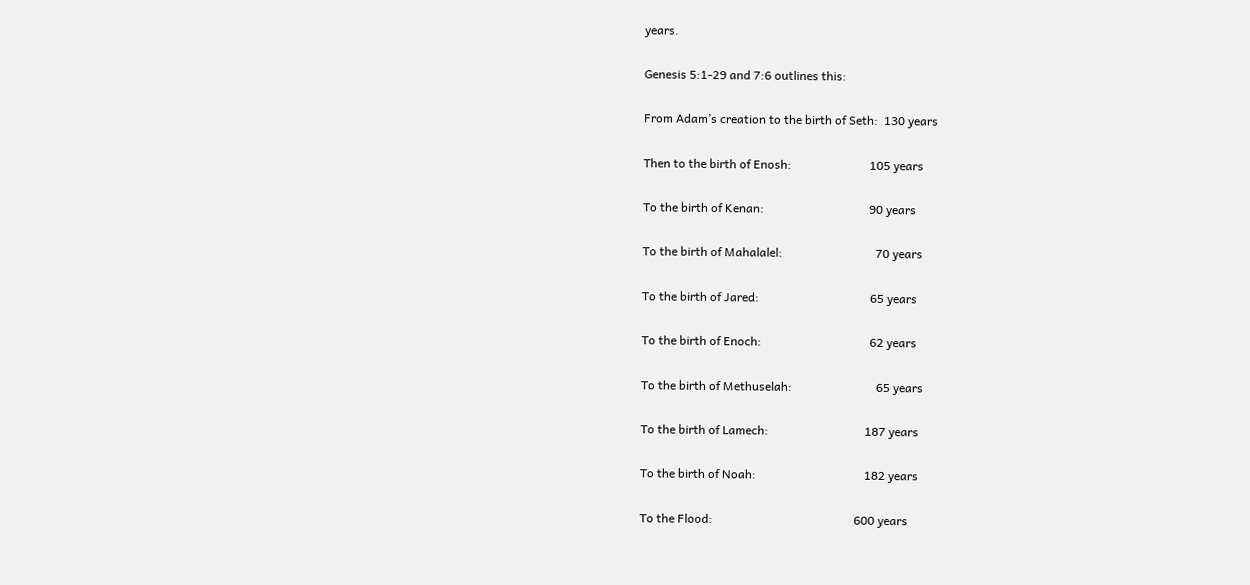years.

Genesis 5:1-29 and 7:6 outlines this:

From Adam’s creation to the birth of Seth:  130 years

Then to the birth of Enosh:                          105 years

To the birth of Kenan:                                   90 years

To the birth of Mahalalel:                               70 years

To the birth of Jared:                                     65 years

To the birth of Enoch:                                    62 years

To the birth of Methuselah:                            65 years

To the birth of Lamech:                                187 years

To the birth of Noah:                                    182 years

To the Flood:                                               600 years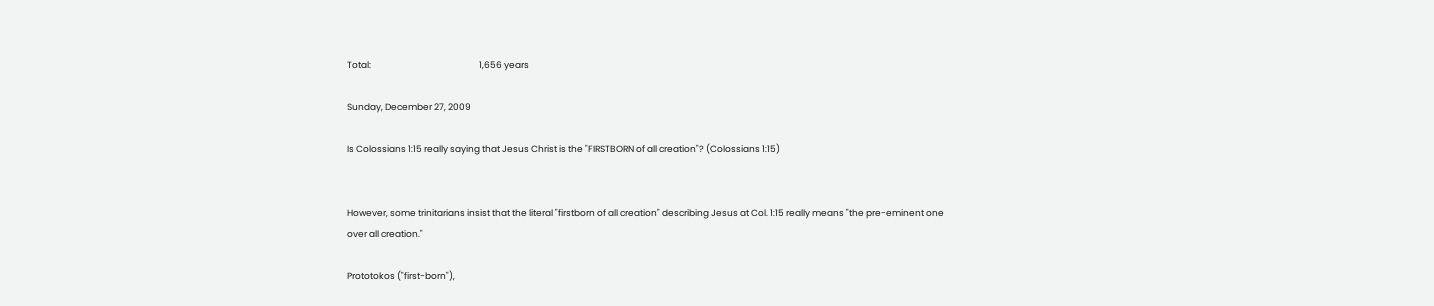Total:                                                      1,656 years

Sunday, December 27, 2009

Is Colossians 1:15 really saying that Jesus Christ is the "FIRSTBORN of all creation"? (Colossians 1:15)


However, some trinitarians insist that the literal "firstborn of all creation" describing Jesus at Col. 1:15 really means "the pre-eminent one over all creation."

Prototokos ("first-born"),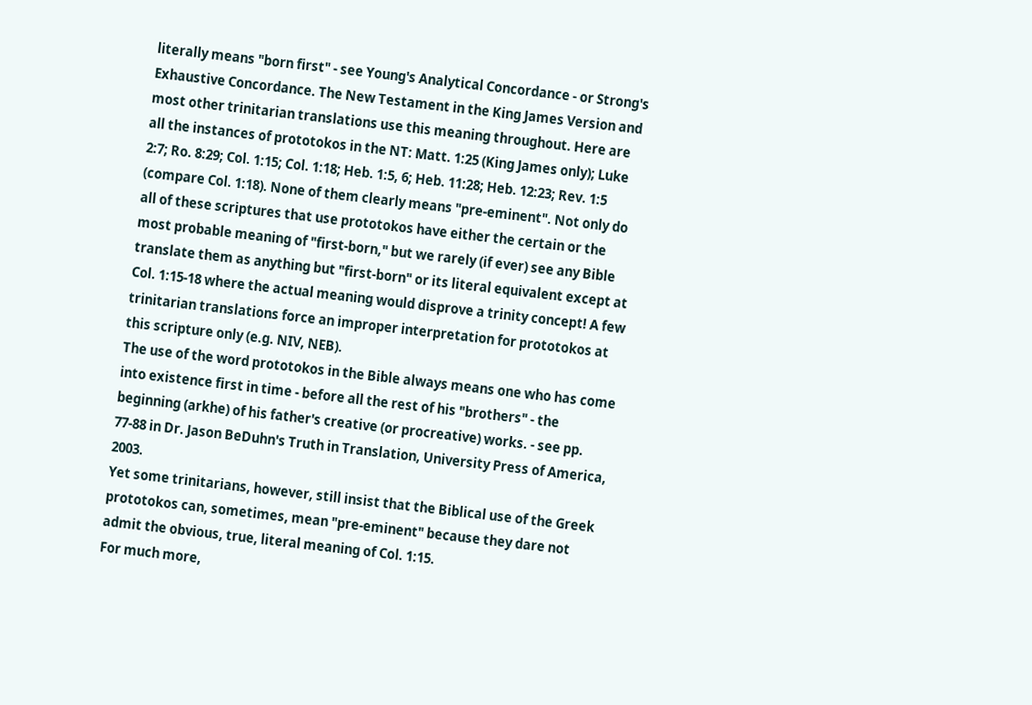literally means "born first" - see Young's Analytical Concordance - or Strong's Exhaustive Concordance. The New Testament in the King James Version and most other trinitarian translations use this meaning throughout. Here are all the instances of prototokos in the NT: Matt. 1:25 (King James only); Luke 2:7; Ro. 8:29; Col. 1:15; Col. 1:18; Heb. 1:5, 6; Heb. 11:28; Heb. 12:23; Rev. 1:5 (compare Col. 1:18). None of them clearly means "pre-eminent". Not only do all of these scriptures that use prototokos have either the certain or the most probable meaning of "first-born," but we rarely (if ever) see any Bible translate them as anything but "first-born" or its literal equivalent except at Col. 1:15-18 where the actual meaning would disprove a trinity concept! A few trinitarian translations force an improper interpretation for prototokos at this scripture only (e.g. NIV, NEB).
The use of the word prototokos in the Bible always means one who has come into existence first in time - before all the rest of his "brothers" - the beginning (arkhe) of his father's creative (or procreative) works. - see pp. 77-88 in Dr. Jason BeDuhn's Truth in Translation, University Press of America, 2003.
Yet some trinitarians, however, still insist that the Biblical use of the Greek prototokos can, sometimes, mean "pre-eminent" because they dare not admit the obvious, true, literal meaning of Col. 1:15.
For much more,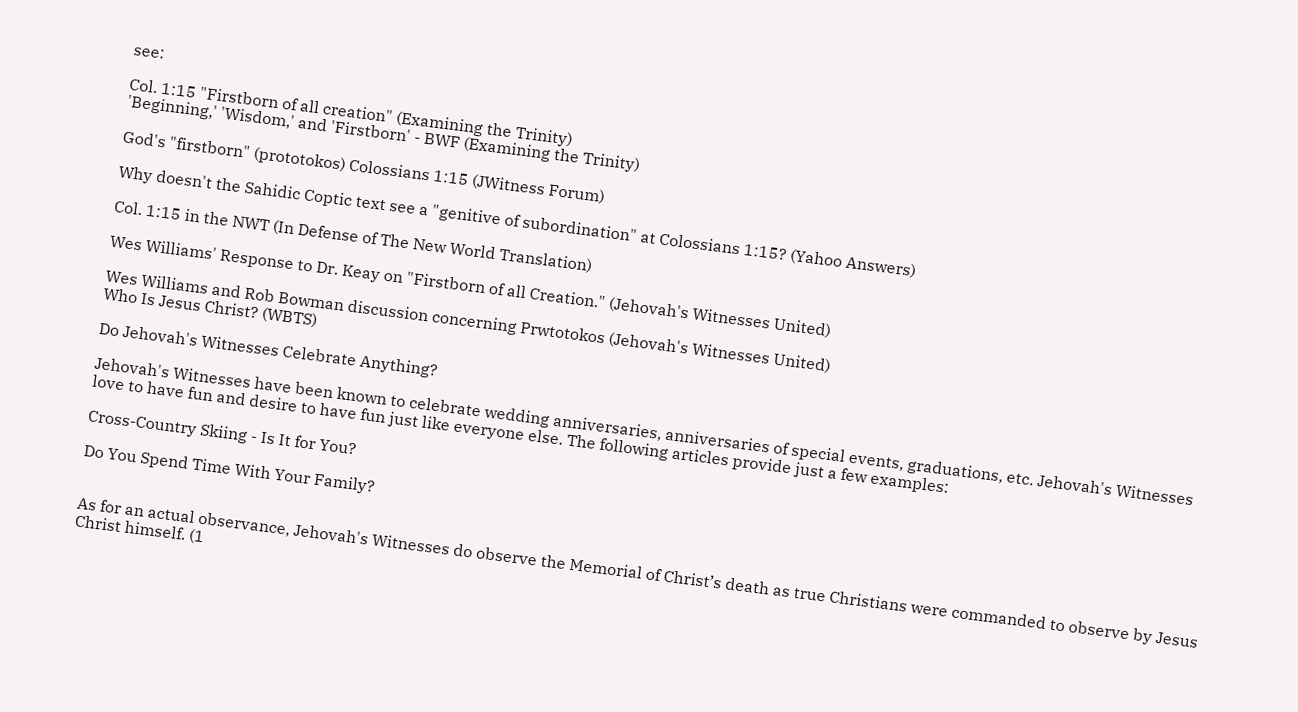see:

Col. 1:15 "Firstborn of all creation" (Examining the Trinity)
'Beginning,' 'Wisdom,' and 'Firstborn' - BWF (Examining the Trinity)

God's "firstborn" (prototokos) Colossians 1:15 (JWitness Forum)

Why doesn't the Sahidic Coptic text see a "genitive of subordination" at Colossians 1:15? (Yahoo Answers)

Col. 1:15 in the NWT (In Defense of The New World Translation)

Wes Williams' Response to Dr. Keay on "Firstborn of all Creation." (Jehovah's Witnesses United)

Wes Williams and Rob Bowman discussion concerning Prwtotokos (Jehovah's Witnesses United)
Who Is Jesus Christ? (WBTS)

Do Jehovah's Witnesses Celebrate Anything?

Jehovah's Witnesses have been known to celebrate wedding anniversaries, anniversaries of special events, graduations, etc. Jehovah's Witnesses love to have fun and desire to have fun just like everyone else. The following articles provide just a few examples:

Cross-Country Skiing - Is It for You?

Do You Spend Time With Your Family?


As for an actual observance, Jehovah's Witnesses do observe the Memorial of Christ’s death as true Christians were commanded to observe by Jesus Christ himself. (1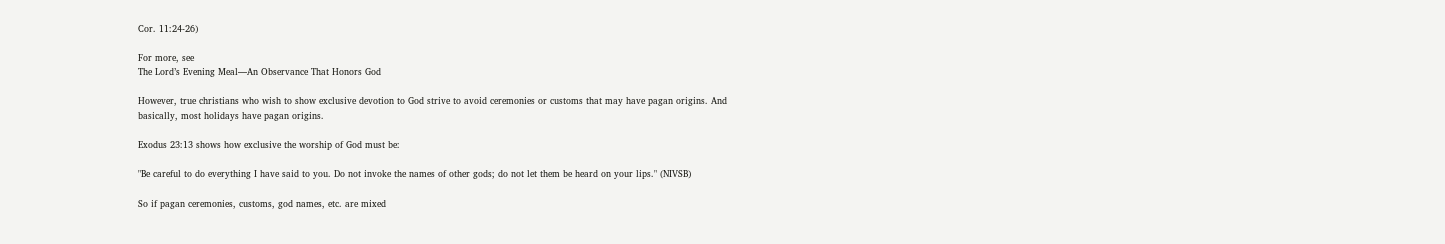Cor. 11:24-26)

For more, see
The Lord’s Evening Meal—An Observance That Honors God

However, true christians who wish to show exclusive devotion to God strive to avoid ceremonies or customs that may have pagan origins. And basically, most holidays have pagan origins.

Exodus 23:13 shows how exclusive the worship of God must be:

"Be careful to do everything I have said to you. Do not invoke the names of other gods; do not let them be heard on your lips." (NIVSB)

So if pagan ceremonies, customs, god names, etc. are mixed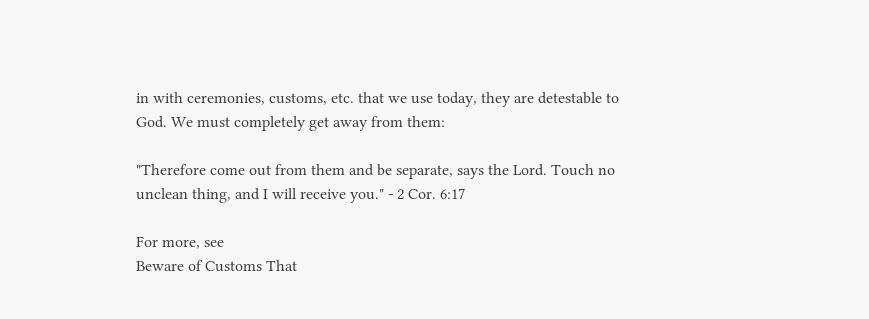in with ceremonies, customs, etc. that we use today, they are detestable to God. We must completely get away from them:

"Therefore come out from them and be separate, says the Lord. Touch no unclean thing, and I will receive you." - 2 Cor. 6:17

For more, see
Beware of Customs That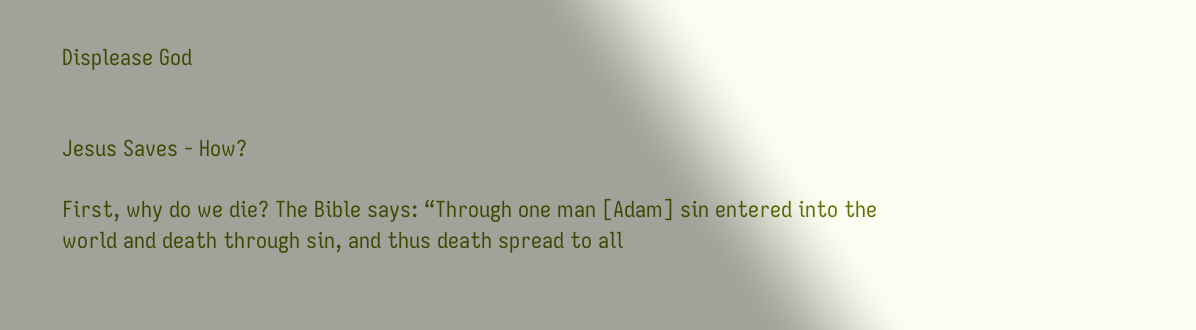Displease God


Jesus Saves - How?

First, why do we die? The Bible says: “Through one man [Adam] sin entered into the world and death through sin, and thus death spread to all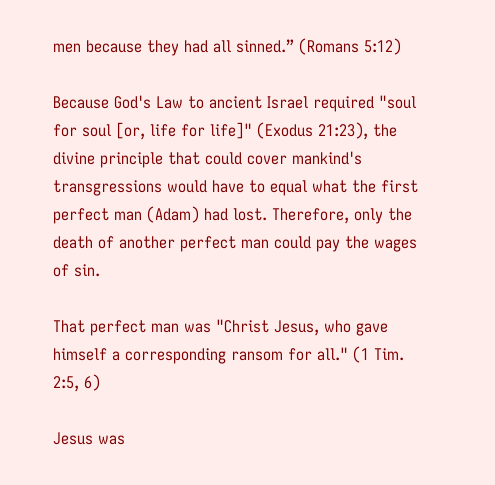men because they had all sinned.” (Romans 5:12)

Because God's Law to ancient Israel required "soul for soul [or, life for life]" (Exodus 21:23), the divine principle that could cover mankind's transgressions would have to equal what the first perfect man (Adam) had lost. Therefore, only the death of another perfect man could pay the wages of sin.

That perfect man was "Christ Jesus, who gave himself a corresponding ransom for all." (1 Tim. 2:5, 6)

Jesus was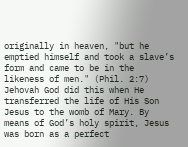originally in heaven, "but he emptied himself and took a slave’s form and came to be in the likeness of men." (Phil. 2:7) Jehovah God did this when He transferred the life of His Son Jesus to the womb of Mary. By means of God’s holy spirit, Jesus was born as a perfect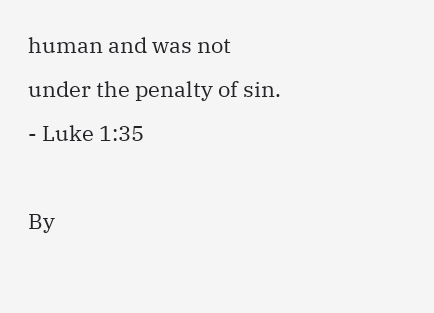human and was not under the penalty of sin. - Luke 1:35

By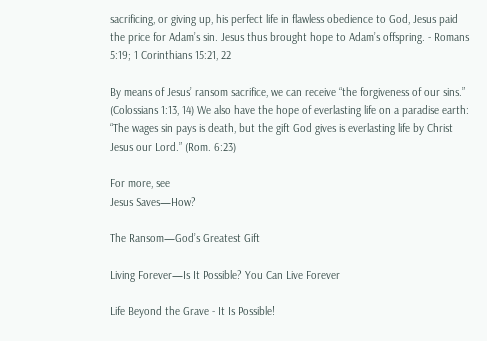sacrificing, or giving up, his perfect life in flawless obedience to God, Jesus paid the price for Adam’s sin. Jesus thus brought hope to Adam’s offspring. - Romans 5:19; 1 Corinthians 15:21, 22

By means of Jesus’ ransom sacrifice, we can receive “the forgiveness of our sins.” (Colossians 1:13, 14) We also have the hope of everlasting life on a paradise earth: “The wages sin pays is death, but the gift God gives is everlasting life by Christ Jesus our Lord.” (Rom. 6:23)

For more, see
Jesus Saves—How?

The Ransom—God’s Greatest Gift

Living Forever—Is It Possible? You Can Live Forever

Life Beyond the Grave - It Is Possible!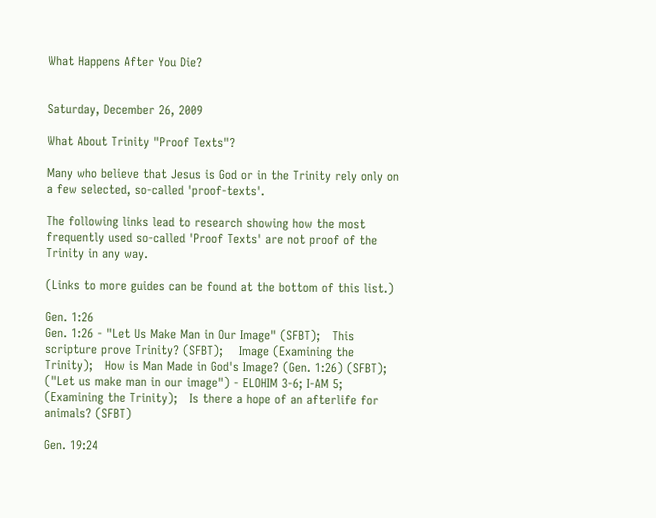What Happens After You Die?


Saturday, December 26, 2009

What About Trinity "Proof Texts"?

Many who believe that Jesus is God or in the Trinity rely only on a few selected, so-called 'proof-texts'.

The following links lead to research showing how the most frequently used so-called 'Proof Texts' are not proof of the Trinity in any way.

(Links to more guides can be found at the bottom of this list.)

Gen. 1:26
Gen. 1:26 - "Let Us Make Man in Our Image" (SFBT);   This scripture prove Trinity? (SFBT);    Image (Examining the Trinity);   How is Man Made in God's Image? (Gen. 1:26) (SFBT);   ("Let us make man in our image") - ELOHIM 3-6; I-AM 5; (Examining the Trinity);   Is there a hope of an afterlife for animals? (SFBT)

Gen. 19:24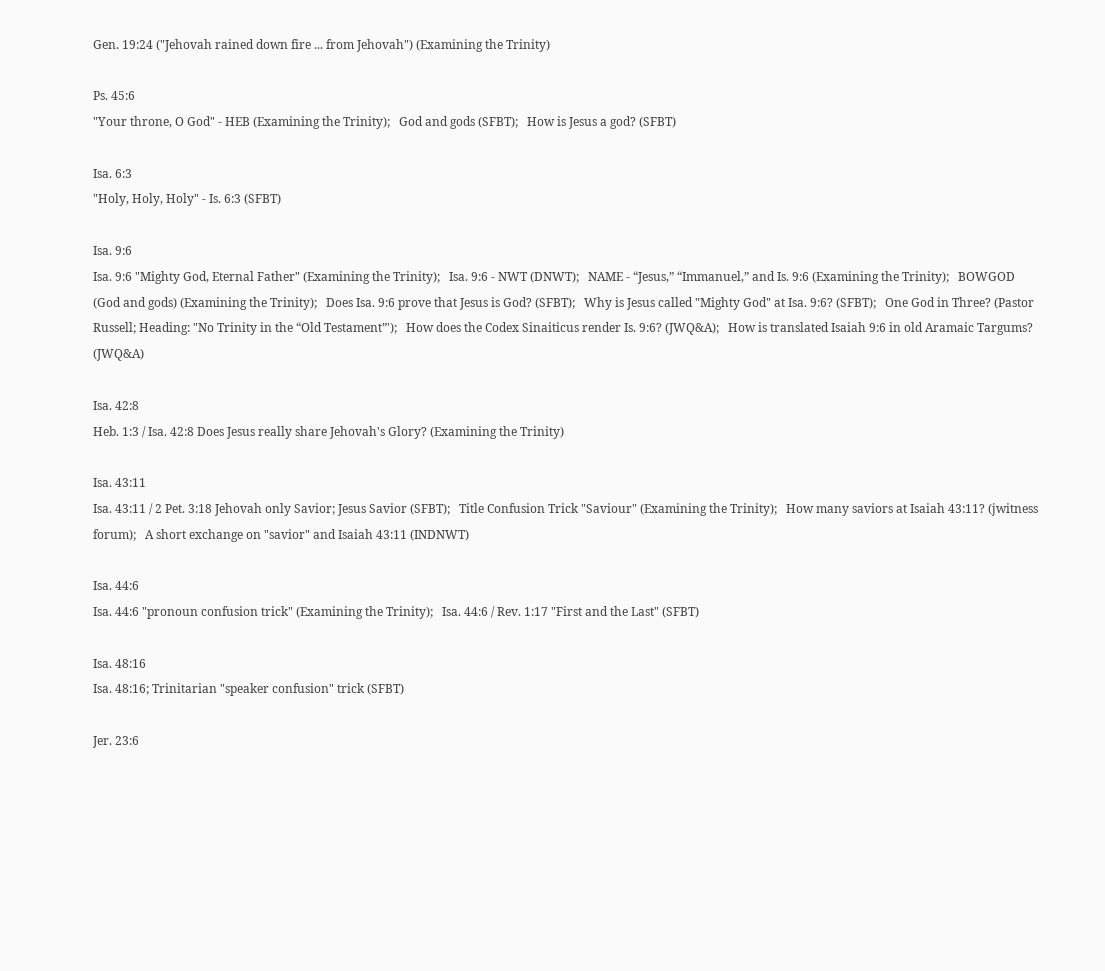Gen. 19:24 ("Jehovah rained down fire ... from Jehovah") (Examining the Trinity)

Ps. 45:6
"Your throne, O God" - HEB (Examining the Trinity);   God and gods (SFBT);   How is Jesus a god? (SFBT)

Isa. 6:3
"Holy, Holy, Holy" - Is. 6:3 (SFBT)

Isa. 9:6
Isa. 9:6 "Mighty God, Eternal Father" (Examining the Trinity);   Isa. 9:6 - NWT (DNWT);   NAME - “Jesus,” “Immanuel,” and Is. 9:6 (Examining the Trinity);   BOWGOD (God and gods) (Examining the Trinity);   Does Isa. 9:6 prove that Jesus is God? (SFBT);   Why is Jesus called "Mighty God" at Isa. 9:6? (SFBT);   One God in Three? (Pastor Russell; Heading: "No Trinity in the “Old Testament”');   How does the Codex Sinaiticus render Is. 9:6? (JWQ&A);   How is translated Isaiah 9:6 in old Aramaic Targums? (JWQ&A)

Isa. 42:8
Heb. 1:3 / Isa. 42:8 Does Jesus really share Jehovah's Glory? (Examining the Trinity)

Isa. 43:11
Isa. 43:11 / 2 Pet. 3:18 Jehovah only Savior; Jesus Savior (SFBT);   Title Confusion Trick "Saviour" (Examining the Trinity);   How many saviors at Isaiah 43:11? (jwitness forum);   A short exchange on "savior" and Isaiah 43:11 (INDNWT)

Isa. 44:6
Isa. 44:6 "pronoun confusion trick" (Examining the Trinity);   Isa. 44:6 / Rev. 1:17 "First and the Last" (SFBT)

Isa. 48:16
Isa. 48:16; Trinitarian "speaker confusion" trick (SFBT)

Jer. 23:6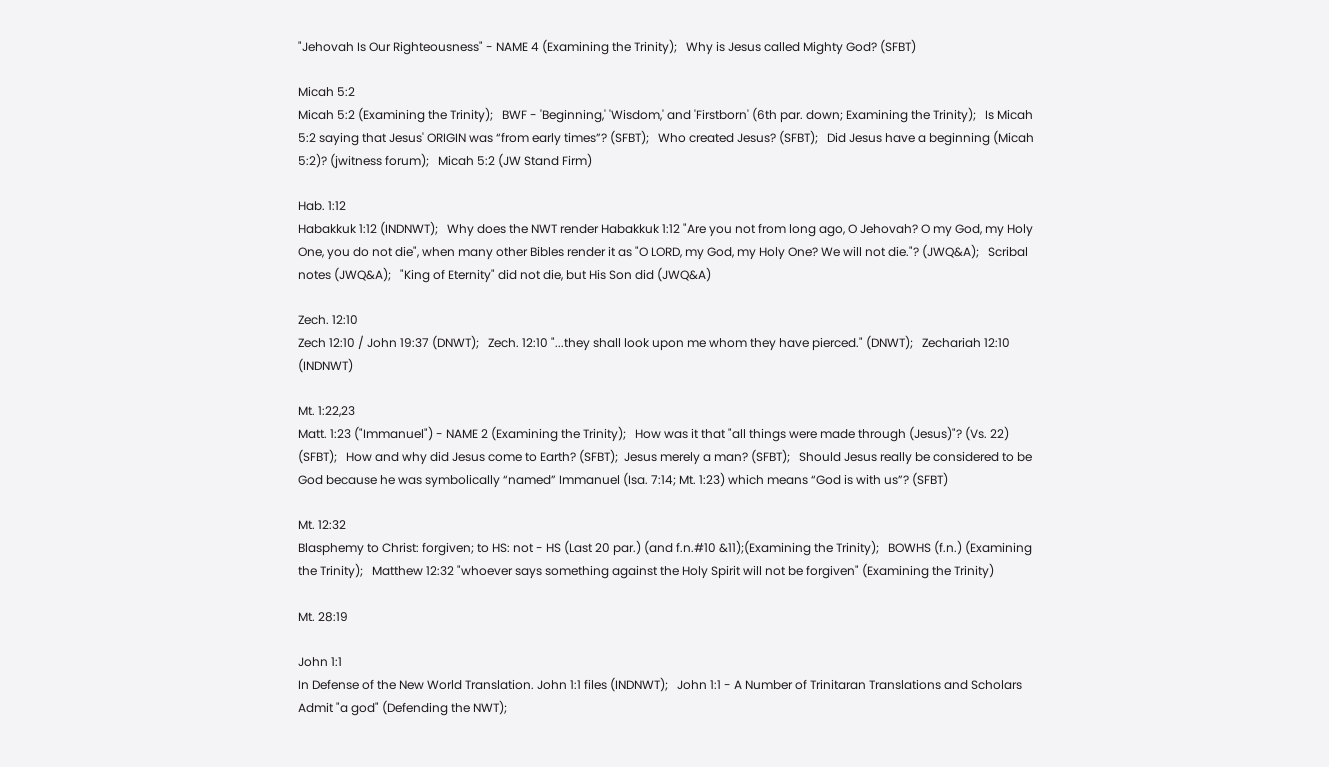"Jehovah Is Our Righteousness" - NAME 4 (Examining the Trinity);   Why is Jesus called Mighty God? (SFBT)

Micah 5:2
Micah 5:2 (Examining the Trinity);   BWF - 'Beginning,' 'Wisdom,' and 'Firstborn' (6th par. down; Examining the Trinity);   Is Micah 5:2 saying that Jesus' ORIGIN was “from early times”? (SFBT);   Who created Jesus? (SFBT);   Did Jesus have a beginning (Micah 5:2)? (jwitness forum);   Micah 5:2 (JW Stand Firm)

Hab. 1:12
Habakkuk 1:12 (INDNWT);   Why does the NWT render Habakkuk 1:12 "Are you not from long ago, O Jehovah? O my God, my Holy One, you do not die", when many other Bibles render it as "O LORD, my God, my Holy One? We will not die."? (JWQ&A);   Scribal notes (JWQ&A);   "King of Eternity" did not die, but His Son did (JWQ&A)

Zech. 12:10
Zech 12:10 / John 19:37 (DNWT);   Zech. 12:10 "...they shall look upon me whom they have pierced." (DNWT);   Zechariah 12:10 (INDNWT)

Mt. 1:22,23
Matt. 1:23 ("Immanuel") - NAME 2 (Examining the Trinity);   How was it that "all things were made through (Jesus)"? (Vs. 22) (SFBT);   How and why did Jesus come to Earth? (SFBT);  Jesus merely a man? (SFBT);   Should Jesus really be considered to be God because he was symbolically “named” Immanuel (Isa. 7:14; Mt. 1:23) which means “God is with us”? (SFBT)

Mt. 12:32
Blasphemy to Christ: forgiven; to HS: not - HS (Last 20 par.) (and f.n.#10 &11);(Examining the Trinity);   BOWHS (f.n.) (Examining the Trinity);   Matthew 12:32 "whoever says something against the Holy Spirit will not be forgiven" (Examining the Trinity)

Mt. 28:19

John 1:1
In Defense of the New World Translation. John 1:1 files (INDNWT);   John 1:1 - A Number of Trinitaran Translations and Scholars Admit "a god" (Defending the NWT);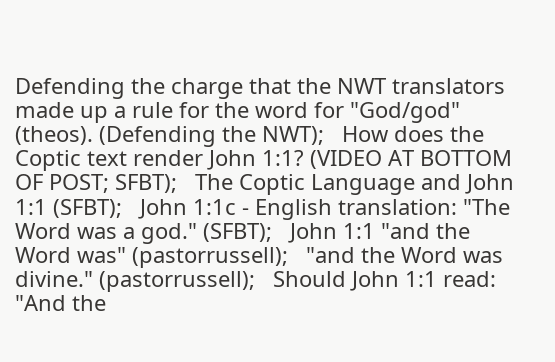Defending the charge that the NWT translators made up a rule for the word for "God/god" (theos). (Defending the NWT);   How does the Coptic text render John 1:1? (VIDEO AT BOTTOM OF POST; SFBT);   The Coptic Language and John 1:1 (SFBT);   John 1:1c - English translation: "The Word was a god." (SFBT);   John 1:1 "and the Word was" (pastorrussell);   "and the Word was divine." (pastorrussell);   Should John 1:1 read: "And the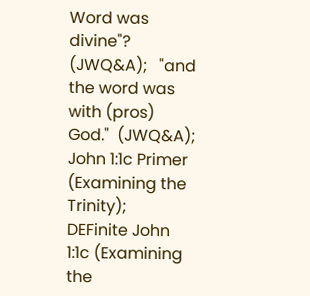Word was divine"? (JWQ&A);   "and the word was with (pros) God."  (JWQ&A);   John 1:1c Primer (Examining the Trinity);   DEFinite John 1:1c (Examining the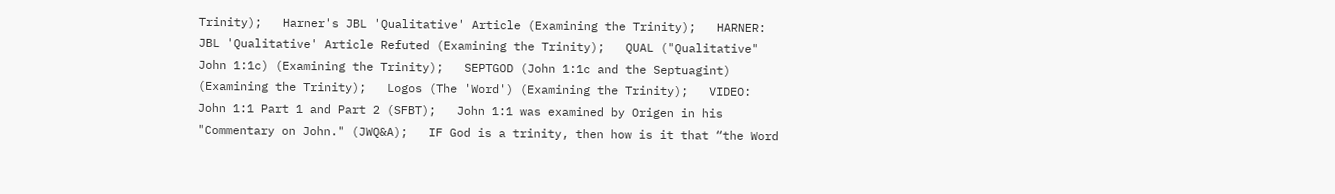Trinity);   Harner's JBL 'Qualitative' Article (Examining the Trinity);   HARNER: JBL 'Qualitative' Article Refuted (Examining the Trinity);   QUAL ("Qualitative" John 1:1c) (Examining the Trinity);   SEPTGOD (John 1:1c and the Septuagint) (Examining the Trinity);   Logos (The 'Word') (Examining the Trinity);   VIDEO: John 1:1 Part 1 and Part 2 (SFBT);   John 1:1 was examined by Origen in his "Commentary on John." (JWQ&A);   IF God is a trinity, then how is it that “the Word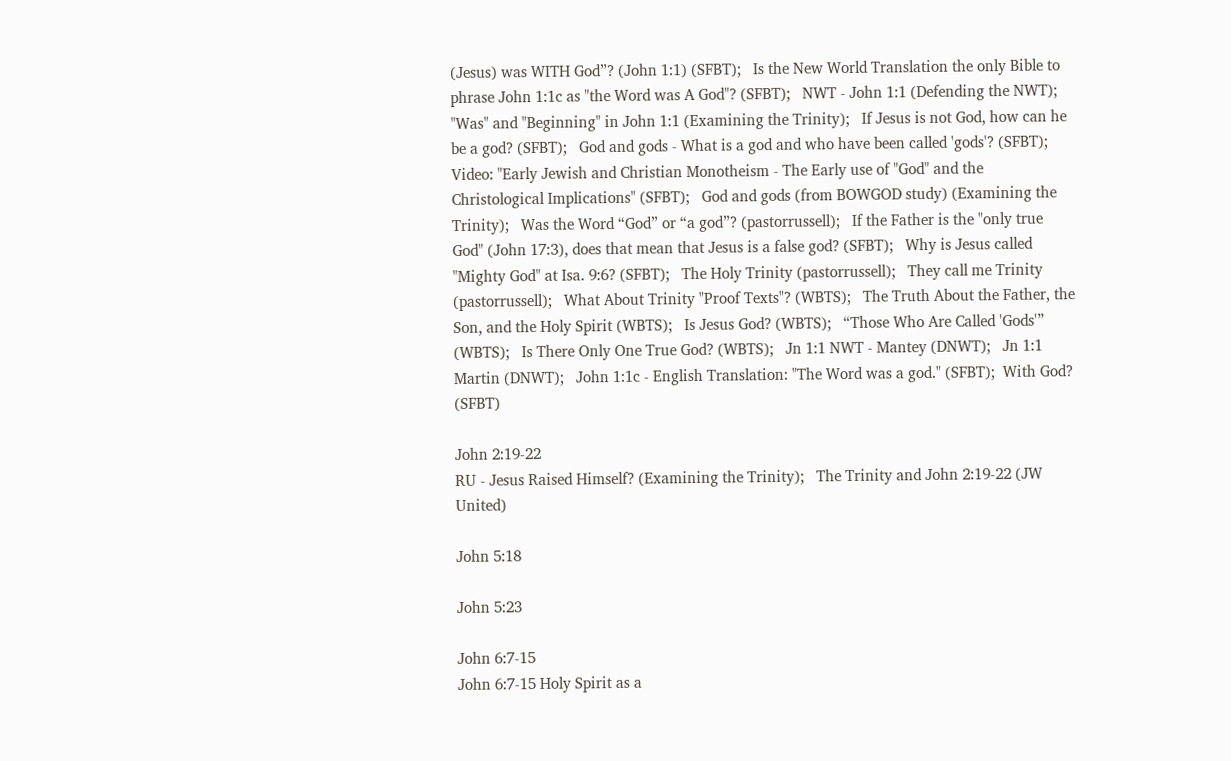(Jesus) was WITH God”? (John 1:1) (SFBT);   Is the New World Translation the only Bible to phrase John 1:1c as "the Word was A God"? (SFBT);   NWT - John 1:1 (Defending the NWT);   "Was" and "Beginning" in John 1:1 (Examining the Trinity);   If Jesus is not God, how can he be a god? (SFBT);   God and gods - What is a god and who have been called 'gods'? (SFBT);   Video: "Early Jewish and Christian Monotheism - The Early use of "God" and the Christological Implications" (SFBT);   God and gods (from BOWGOD study) (Examining the Trinity);   Was the Word “God” or “a god”? (pastorrussell);   If the Father is the "only true God" (John 17:3), does that mean that Jesus is a false god? (SFBT);   Why is Jesus called "Mighty God" at Isa. 9:6? (SFBT);   The Holy Trinity (pastorrussell);   They call me Trinity (pastorrussell);   What About Trinity "Proof Texts"? (WBTS);   The Truth About the Father, the Son, and the Holy Spirit (WBTS);   Is Jesus God? (WBTS);   “Those Who Are Called 'Gods'” (WBTS);   Is There Only One True God? (WBTS);   Jn 1:1 NWT - Mantey (DNWT);   Jn 1:1 Martin (DNWT);   John 1:1c - English Translation: "The Word was a god." (SFBT);  With God? (SFBT)

John 2:19-22
RU - Jesus Raised Himself? (Examining the Trinity);   The Trinity and John 2:19-22 (JW United)

John 5:18

John 5:23

John 6:7-15
John 6:7-15 Holy Spirit as a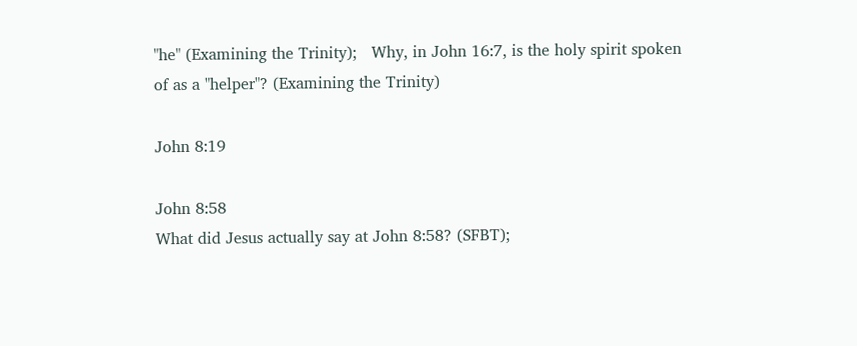"he" (Examining the Trinity);   Why, in John 16:7, is the holy spirit spoken of as a "helper"? (Examining the Trinity)

John 8:19

John 8:58
What did Jesus actually say at John 8:58? (SFBT);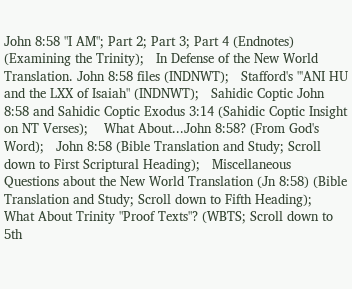John 8:58 "I AM"; Part 2; Part 3; Part 4 (Endnotes) (Examining the Trinity);   In Defense of the New World Translation. John 8:58 files (INDNWT);   Stafford's "'ANI HU and the LXX of Isaiah" (INDNWT);   Sahidic Coptic John 8:58 and Sahidic Coptic Exodus 3:14 (Sahidic Coptic Insight on NT Verses);    What About...John 8:58? (From God's Word);   John 8:58 (Bible Translation and Study; Scroll down to First Scriptural Heading);   Miscellaneous Questions about the New World Translation (Jn 8:58) (Bible Translation and Study; Scroll down to Fifth Heading);   What About Trinity "Proof Texts"? (WBTS; Scroll down to 5th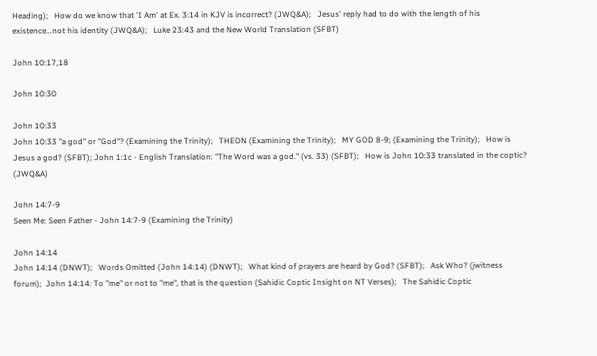Heading);   How do we know that 'I Am' at Ex. 3:14 in KJV is incorrect? (JWQ&A);   Jesus' reply had to do with the length of his existence...not his identity (JWQ&A);   Luke 23:43 and the New World Translation (SFBT)

John 10:17,18

John 10:30

John 10:33
John 10:33 "a god" or "God"? (Examining the Trinity);   THEON (Examining the Trinity);   MY GOD 8-9; (Examining the Trinity);   How is Jesus a god? (SFBT); John 1:1c - English Translation: "The Word was a god." (vs. 33) (SFBT);   How is John 10:33 translated in the coptic? (JWQ&A)

John 14:7-9
Seen Me: Seen Father - John 14:7-9 (Examining the Trinity)

John 14:14
John 14:14 (DNWT);   Words Omitted (John 14:14) (DNWT);   What kind of prayers are heard by God? (SFBT);   Ask Who? (jwitness forum);  John 14:14: To "me" or not to "me", that is the question (Sahidic Coptic Insight on NT Verses);   The Sahidic Coptic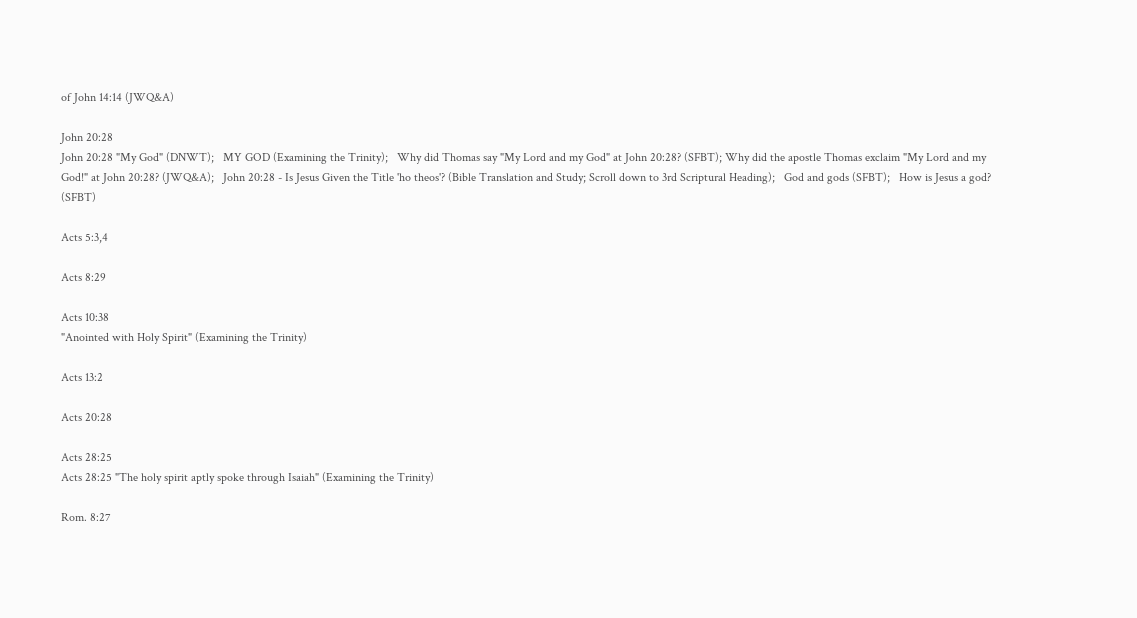of John 14:14 (JWQ&A)

John 20:28
John 20:28 "My God" (DNWT);   MY GOD (Examining the Trinity);   Why did Thomas say "My Lord and my God" at John 20:28? (SFBT); Why did the apostle Thomas exclaim "My Lord and my God!" at John 20:28? (JWQ&A);   John 20:28 - Is Jesus Given the Title 'ho theos'? (Bible Translation and Study; Scroll down to 3rd Scriptural Heading);   God and gods (SFBT);   How is Jesus a god? (SFBT)

Acts 5:3,4

Acts 8:29

Acts 10:38
"Anointed with Holy Spirit" (Examining the Trinity)

Acts 13:2

Acts 20:28

Acts 28:25
Acts 28:25 "The holy spirit aptly spoke through Isaiah" (Examining the Trinity)

Rom. 8:27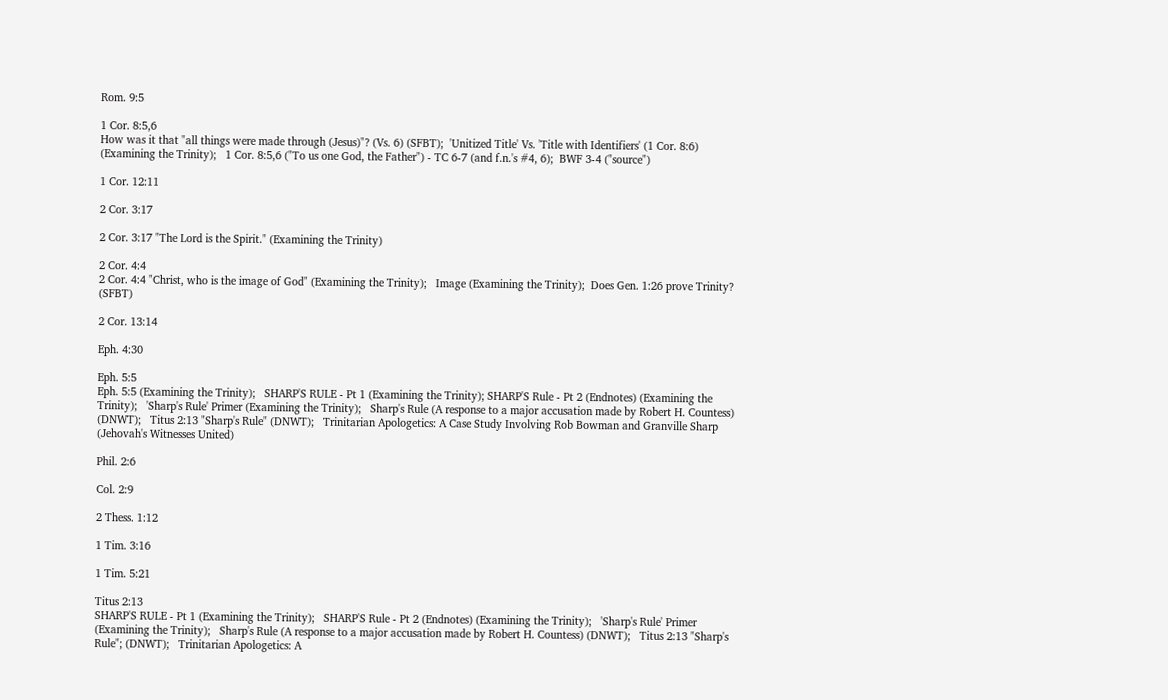Rom. 9:5

1 Cor. 8:5,6
How was it that "all things were made through (Jesus)"? (Vs. 6) (SFBT);  'Unitized Title' Vs. 'Title with Identifiers' (1 Cor. 8:6) (Examining the Trinity);   1 Cor. 8:5,6 ("To us one God, the Father") - TC 6-7 (and f.n.'s #4, 6);  BWF 3-4 ("source")

1 Cor. 12:11

2 Cor. 3:17

2 Cor. 3:17 "The Lord is the Spirit." (Examining the Trinity)

2 Cor. 4:4
2 Cor. 4:4 "Christ, who is the image of God" (Examining the Trinity);   Image (Examining the Trinity);  Does Gen. 1:26 prove Trinity? (SFBT)

2 Cor. 13:14

Eph. 4:30

Eph. 5:5
Eph. 5:5 (Examining the Trinity);   SHARP'S RULE - Pt 1 (Examining the Trinity); SHARP'S Rule - Pt 2 (Endnotes) (Examining the Trinity);   'Sharp's Rule' Primer (Examining the Trinity);   Sharp's Rule (A response to a major accusation made by Robert H. Countess) (DNWT);   Titus 2:13 "Sharp's Rule" (DNWT);   Trinitarian Apologetics: A Case Study Involving Rob Bowman and Granville Sharp (Jehovah's Witnesses United)

Phil. 2:6

Col. 2:9

2 Thess. 1:12

1 Tim. 3:16

1 Tim. 5:21

Titus 2:13
SHARP'S RULE - Pt 1 (Examining the Trinity);   SHARP'S Rule - Pt 2 (Endnotes) (Examining the Trinity);   'Sharp's Rule' Primer (Examining the Trinity);   Sharp's Rule (A response to a major accusation made by Robert H. Countess) (DNWT);   Titus 2:13 "Sharp's Rule"; (DNWT);   Trinitarian Apologetics: A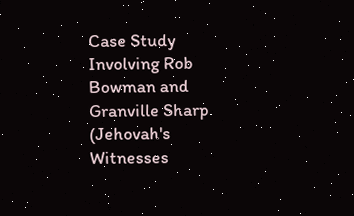Case Study Involving Rob Bowman and Granville Sharp (Jehovah's Witnesses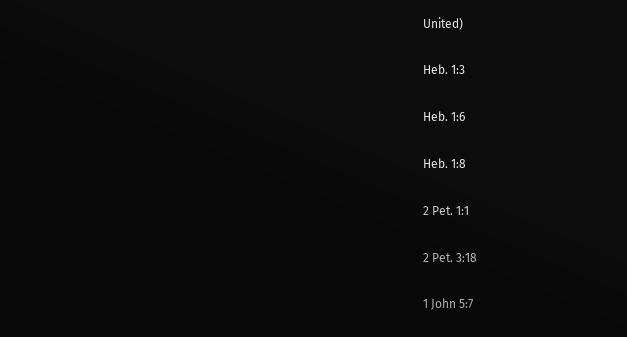United)

Heb. 1:3

Heb. 1:6

Heb. 1:8

2 Pet. 1:1

2 Pet. 3:18

1 John 5:7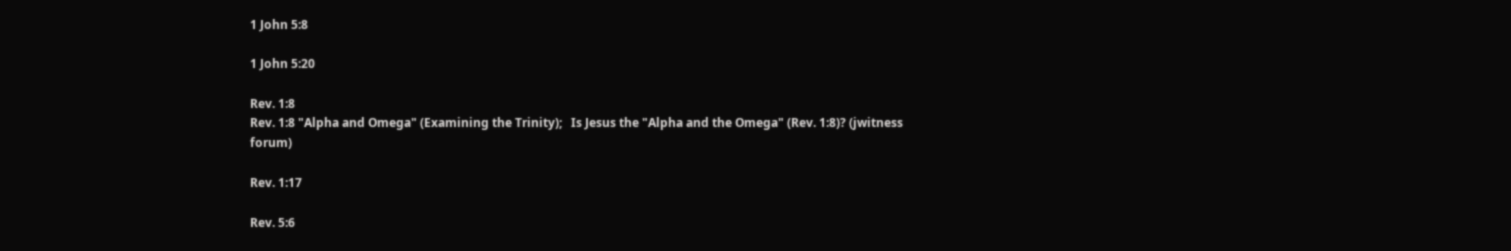1 John 5:8

1 John 5:20

Rev. 1:8
Rev. 1:8 "Alpha and Omega" (Examining the Trinity);   Is Jesus the "Alpha and the Omega" (Rev. 1:8)? (jwitness forum)

Rev. 1:17

Rev. 5:6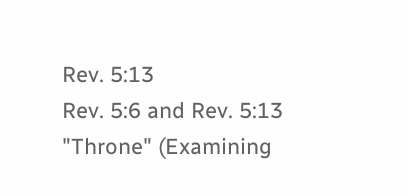Rev. 5:13
Rev. 5:6 and Rev. 5:13 "Throne" (Examining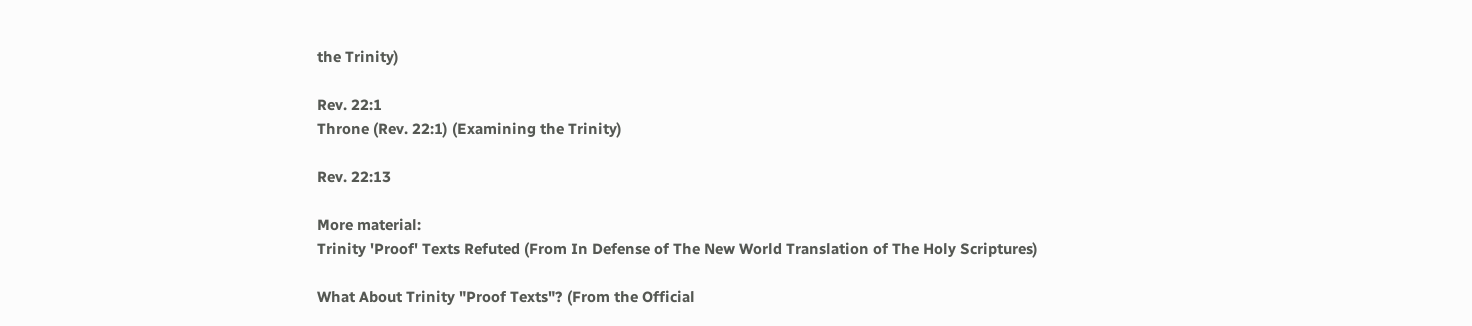the Trinity)

Rev. 22:1
Throne (Rev. 22:1) (Examining the Trinity)

Rev. 22:13

More material:
Trinity 'Proof' Texts Refuted (From In Defense of The New World Translation of The Holy Scriptures)

What About Trinity "Proof Texts"? (From the Official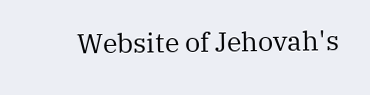Website of Jehovah's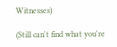Witnesses)

(Still can't find what you're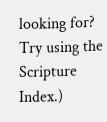looking for? Try using the Scripture Index.)